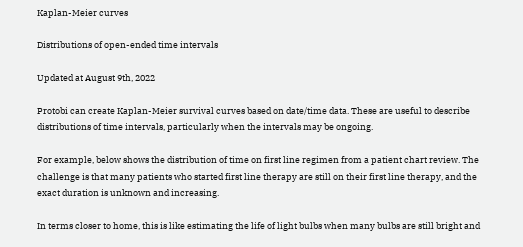Kaplan-Meier curves

Distributions of open-ended time intervals

Updated at August 9th, 2022

Protobi can create Kaplan-Meier survival curves based on date/time data. These are useful to describe distributions of time intervals, particularly when the intervals may be ongoing.

For example, below shows the distribution of time on first line regimen from a patient chart review. The challenge is that many patients who started first line therapy are still on their first line therapy, and the exact duration is unknown and increasing.

In terms closer to home, this is like estimating the life of light bulbs when many bulbs are still bright and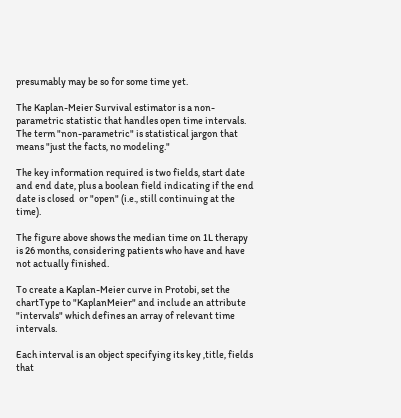presumably may be so for some time yet.

The Kaplan-Meier Survival estimator is a non-parametric statistic that handles open time intervals. The term "non-parametric" is statistical jargon that means "just the facts, no modeling."

The key information required is two fields, start date and end date, plus a boolean field indicating if the end date is closed  or "open" (i.e., still continuing at the time).

The figure above shows the median time on 1L therapy is 26 months, considering patients who have and have not actually finished.

To create a Kaplan-Meier curve in Protobi, set the chartType to "KaplanMeier" and include an attribute "intervals" which defines an array of relevant time intervals.

Each interval is an object specifying its key ,title, fields that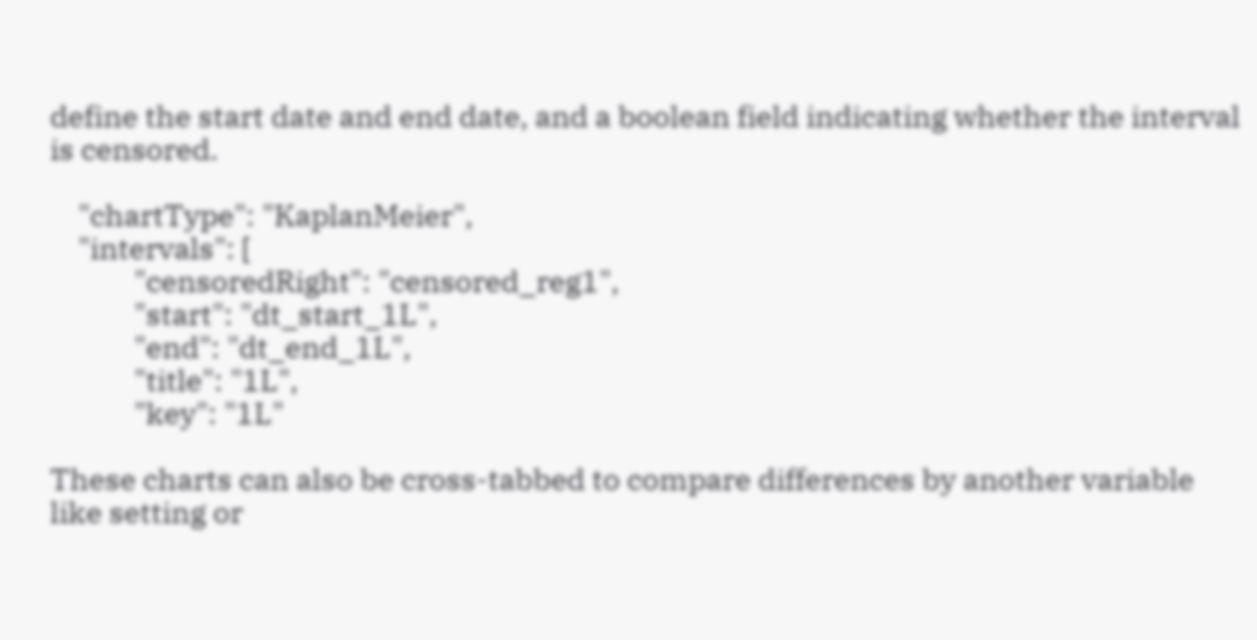define the start date and end date, and a boolean field indicating whether the interval is censored.

    "chartType": "KaplanMeier",
    "intervals": [
            "censoredRight": "censored_reg1",
            "start": "dt_start_1L",
            "end": "dt_end_1L",
            "title": "1L",
            "key": "1L"

These charts can also be cross-tabbed to compare differences by another variable like setting or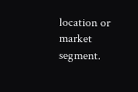location or market segment.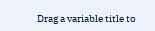Drag a variable title to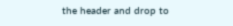the header and drop to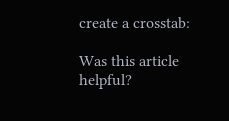create a crosstab:

Was this article helpful?